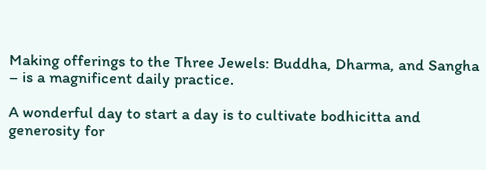Making offerings to the Three Jewels: Buddha, Dharma, and Sangha – is a magnificent daily practice.

A wonderful day to start a day is to cultivate bodhicitta and generosity for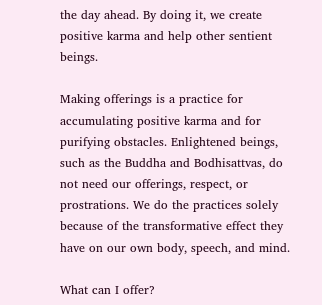the day ahead. By doing it, we create positive karma and help other sentient beings.

Making offerings is a practice for accumulating positive karma and for purifying obstacles. Enlightened beings, such as the Buddha and Bodhisattvas, do not need our offerings, respect, or prostrations. We do the practices solely because of the transformative effect they have on our own body, speech, and mind.

What can I offer?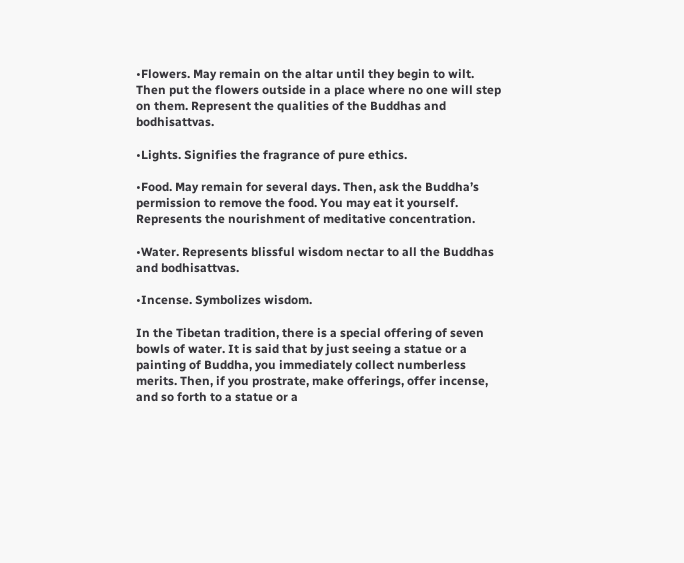•Flowers. May remain on the altar until they begin to wilt. Then put the flowers outside in a place where no one will step on them. Represent the qualities of the Buddhas and bodhisattvas.

•Lights. Signifies the fragrance of pure ethics.

•Food. May remain for several days. Then, ask the Buddha’s permission to remove the food. You may eat it yourself. Represents the nourishment of meditative concentration.

•Water. Represents blissful wisdom nectar to all the Buddhas and bodhisattvas.

•Incense. Symbolizes wisdom.

In the Tibetan tradition, there is a special offering of seven bowls of water. It is said that by just seeing a statue or a painting of Buddha, you immediately collect numberless merits. Then, if you prostrate, make offerings, offer incense, and so forth to a statue or a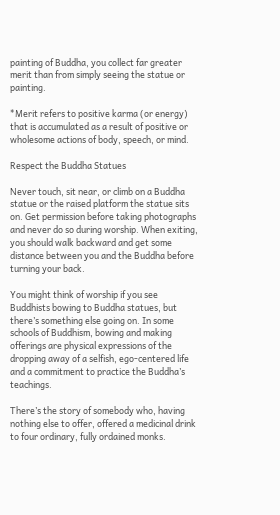painting of Buddha, you collect far greater merit than from simply seeing the statue or painting.

*Merit refers to positive karma (or energy) that is accumulated as a result of positive or wholesome actions of body, speech, or mind.

Respect the Buddha Statues

Never touch, sit near, or climb on a Buddha statue or the raised platform the statue sits on. Get permission before taking photographs and never do so during worship. When exiting, you should walk backward and get some distance between you and the Buddha before turning your back.

You might think of worship if you see Buddhists bowing to Buddha statues, but there’s something else going on. In some schools of Buddhism, bowing and making offerings are physical expressions of the dropping away of a selfish, ego-centered life and a commitment to practice the Buddha’s teachings.

There’s the story of somebody who, having nothing else to offer, offered a medicinal drink to four ordinary, fully ordained monks.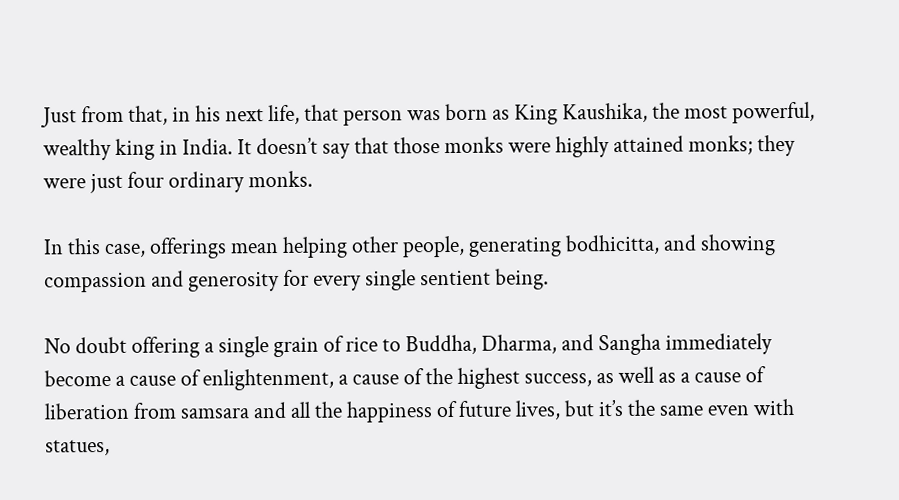Just from that, in his next life, that person was born as King Kaushika, the most powerful, wealthy king in India. It doesn’t say that those monks were highly attained monks; they were just four ordinary monks.

In this case, offerings mean helping other people, generating bodhicitta, and showing compassion and generosity for every single sentient being.

No doubt offering a single grain of rice to Buddha, Dharma, and Sangha immediately become a cause of enlightenment, a cause of the highest success, as well as a cause of liberation from samsara and all the happiness of future lives, but it’s the same even with statues,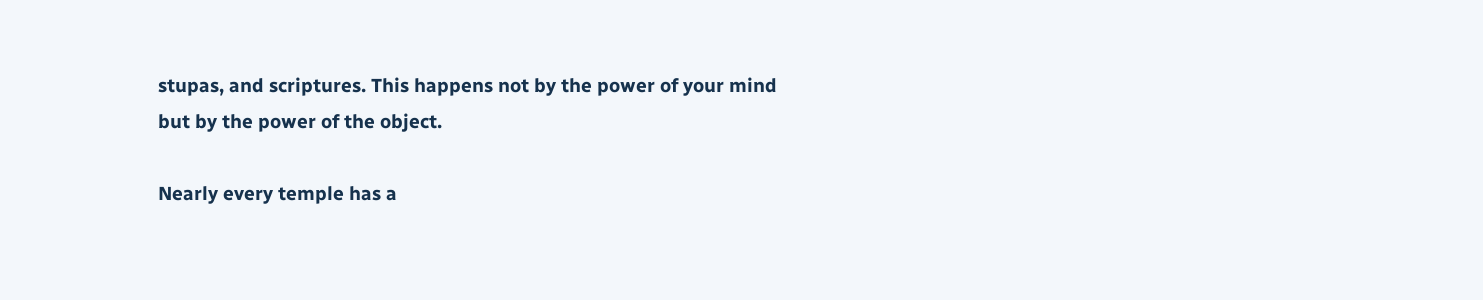stupas, and scriptures. This happens not by the power of your mind but by the power of the object.

Nearly every temple has a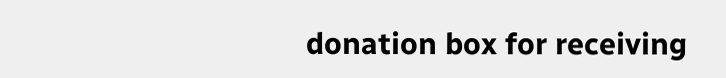donation box for receiving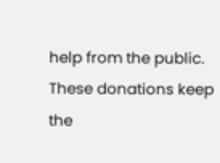help from the public. These donations keep the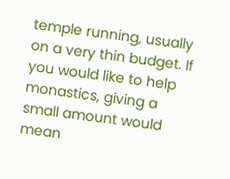temple running, usually on a very thin budget. If you would like to help monastics, giving a small amount would mean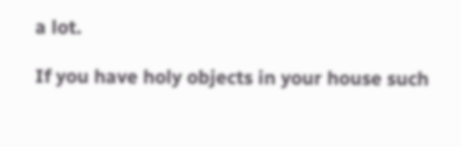a lot.

If you have holy objects in your house such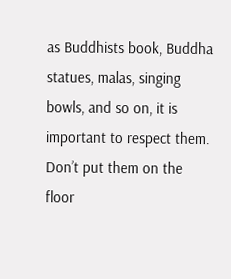as Buddhists book, Buddha statues, malas, singing bowls, and so on, it is important to respect them. Don’t put them on the floor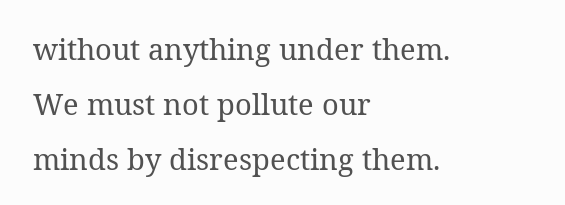without anything under them. We must not pollute our minds by disrespecting them.